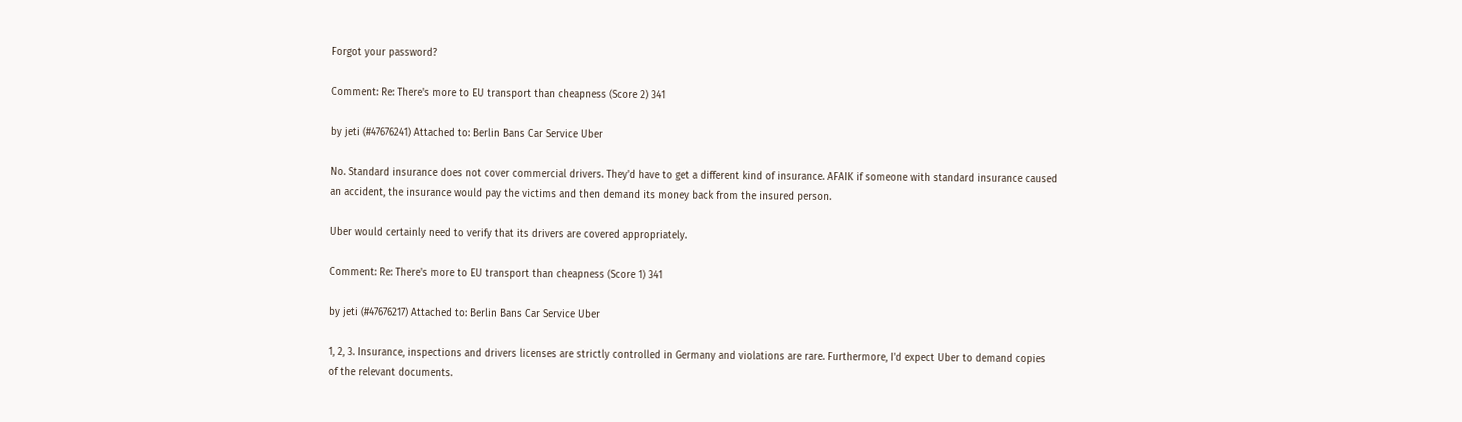Forgot your password?

Comment: Re: There's more to EU transport than cheapness (Score 2) 341

by jeti (#47676241) Attached to: Berlin Bans Car Service Uber

No. Standard insurance does not cover commercial drivers. They'd have to get a different kind of insurance. AFAIK if someone with standard insurance caused an accident, the insurance would pay the victims and then demand its money back from the insured person.

Uber would certainly need to verify that its drivers are covered appropriately.

Comment: Re: There's more to EU transport than cheapness (Score 1) 341

by jeti (#47676217) Attached to: Berlin Bans Car Service Uber

1, 2, 3. Insurance, inspections and drivers licenses are strictly controlled in Germany and violations are rare. Furthermore, I'd expect Uber to demand copies of the relevant documents.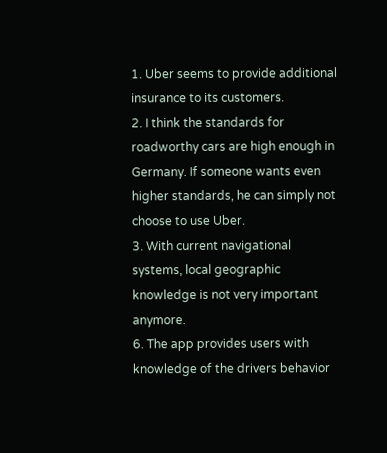1. Uber seems to provide additional insurance to its customers.
2. I think the standards for roadworthy cars are high enough in Germany. If someone wants even higher standards, he can simply not choose to use Uber.
3. With current navigational systems, local geographic knowledge is not very important anymore.
6. The app provides users with knowledge of the drivers behavior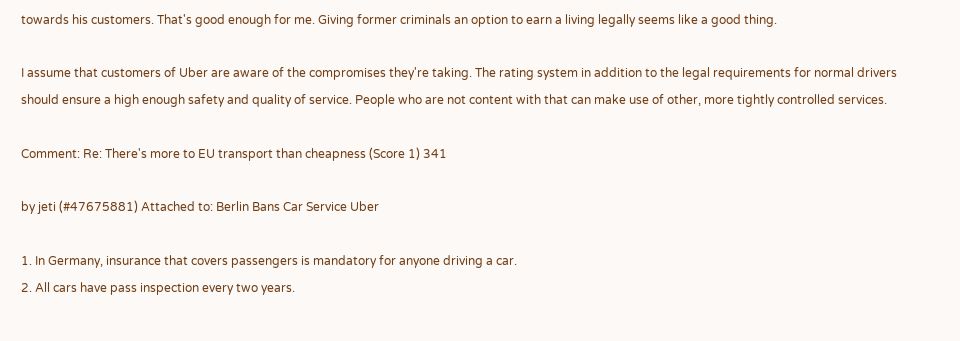towards his customers. That's good enough for me. Giving former criminals an option to earn a living legally seems like a good thing.

I assume that customers of Uber are aware of the compromises they're taking. The rating system in addition to the legal requirements for normal drivers should ensure a high enough safety and quality of service. People who are not content with that can make use of other, more tightly controlled services.

Comment: Re: There's more to EU transport than cheapness (Score 1) 341

by jeti (#47675881) Attached to: Berlin Bans Car Service Uber

1. In Germany, insurance that covers passengers is mandatory for anyone driving a car.
2. All cars have pass inspection every two years.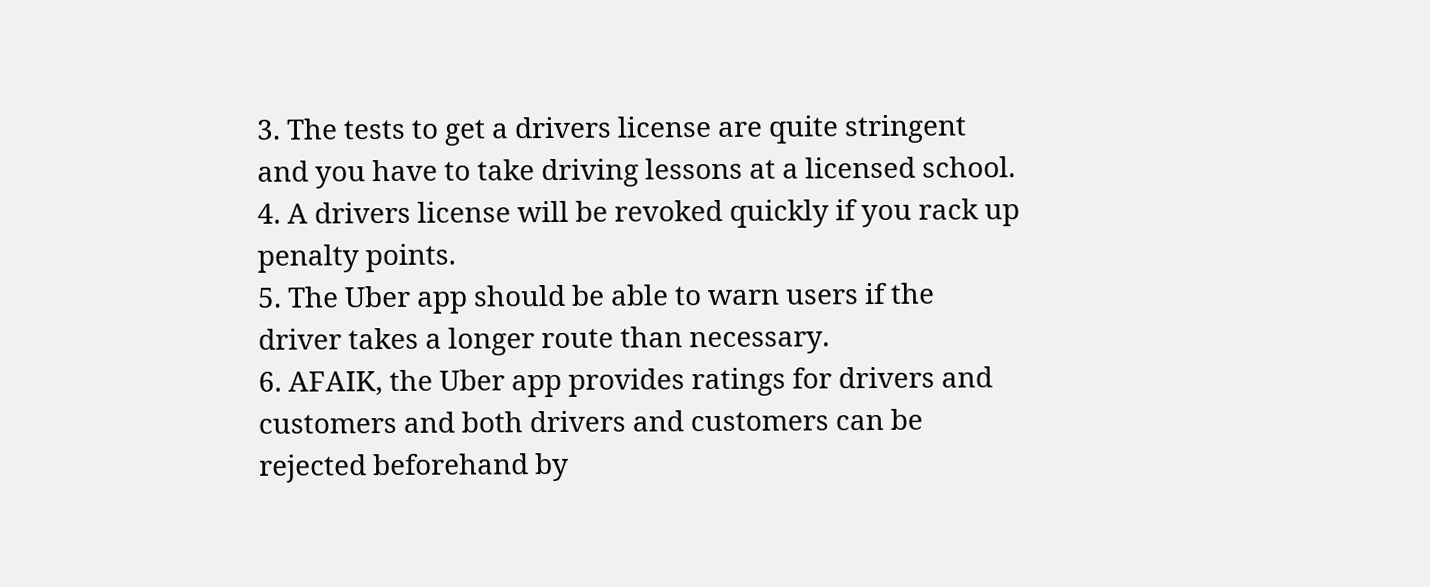3. The tests to get a drivers license are quite stringent and you have to take driving lessons at a licensed school.
4. A drivers license will be revoked quickly if you rack up penalty points.
5. The Uber app should be able to warn users if the driver takes a longer route than necessary.
6. AFAIK, the Uber app provides ratings for drivers and customers and both drivers and customers can be rejected beforehand by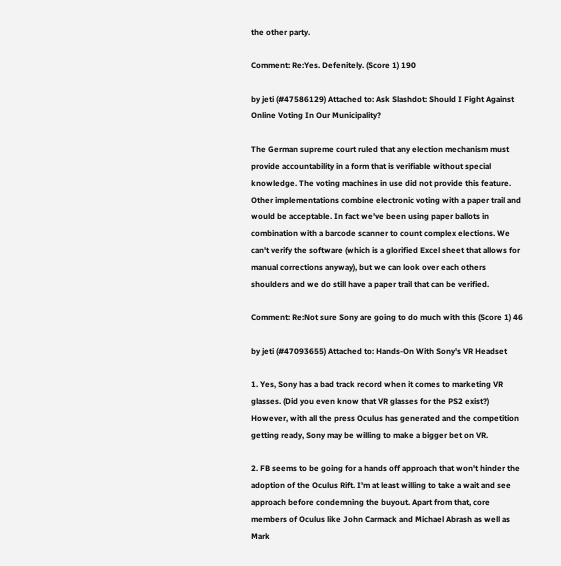the other party.

Comment: Re:Yes. Defenitely. (Score 1) 190

by jeti (#47586129) Attached to: Ask Slashdot: Should I Fight Against Online Voting In Our Municipality?

The German supreme court ruled that any election mechanism must provide accountability in a form that is verifiable without special knowledge. The voting machines in use did not provide this feature. Other implementations combine electronic voting with a paper trail and would be acceptable. In fact we've been using paper ballots in combination with a barcode scanner to count complex elections. We can't verify the software (which is a glorified Excel sheet that allows for manual corrections anyway), but we can look over each others shoulders and we do still have a paper trail that can be verified.

Comment: Re:Not sure Sony are going to do much with this (Score 1) 46

by jeti (#47093655) Attached to: Hands-On With Sony's VR Headset

1. Yes, Sony has a bad track record when it comes to marketing VR glasses. (Did you even know that VR glasses for the PS2 exist?) However, with all the press Oculus has generated and the competition getting ready, Sony may be willing to make a bigger bet on VR.

2. FB seems to be going for a hands off approach that won't hinder the adoption of the Oculus Rift. I'm at least willing to take a wait and see approach before condemning the buyout. Apart from that, core members of Oculus like John Carmack and Michael Abrash as well as Mark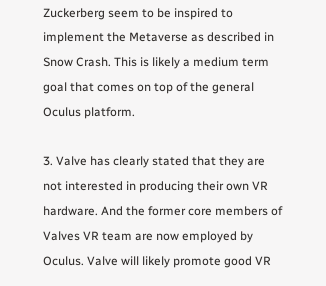Zuckerberg seem to be inspired to implement the Metaverse as described in Snow Crash. This is likely a medium term goal that comes on top of the general Oculus platform.

3. Valve has clearly stated that they are not interested in producing their own VR hardware. And the former core members of Valves VR team are now employed by Oculus. Valve will likely promote good VR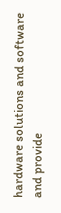hardware solutions and software and provide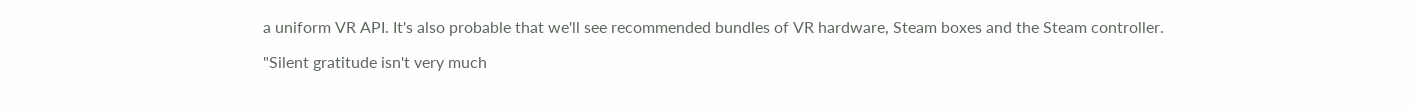a uniform VR API. It's also probable that we'll see recommended bundles of VR hardware, Steam boxes and the Steam controller.

"Silent gratitude isn't very much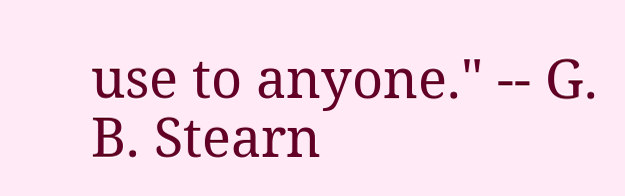use to anyone." -- G. B. Stearn